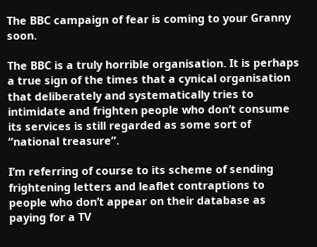The BBC campaign of fear is coming to your Granny soon.

The BBC is a truly horrible organisation. It is perhaps a true sign of the times that a cynical organisation that deliberately and systematically tries to intimidate and frighten people who don’t consume its services is still regarded as some sort of “national treasure”.

I’m referring of course to its scheme of sending frightening letters and leaflet contraptions to people who don’t appear on their database as paying for a TV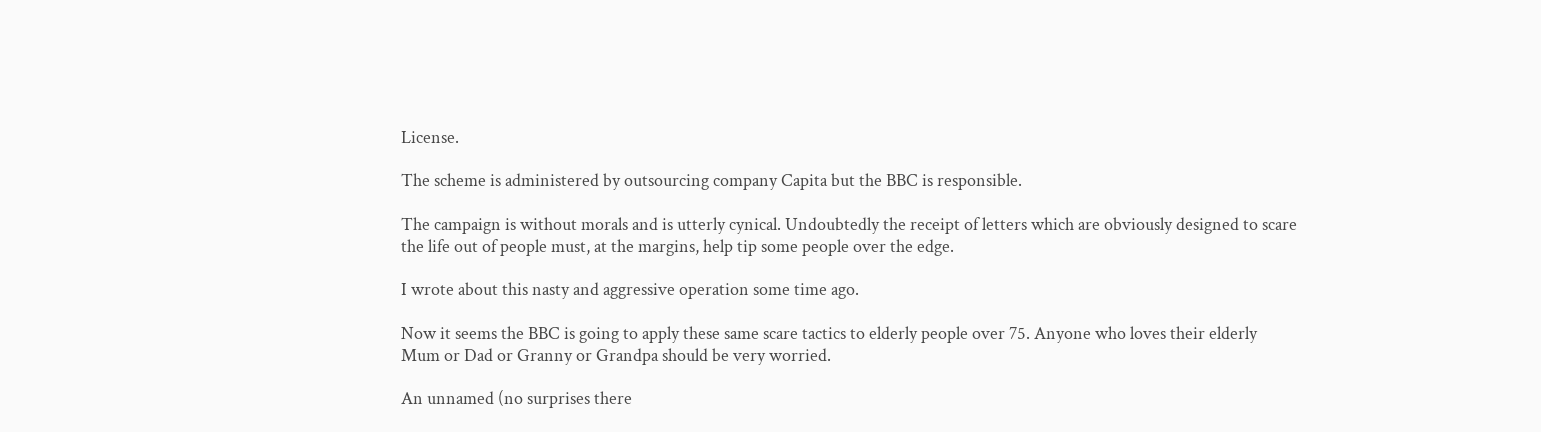License.

The scheme is administered by outsourcing company Capita but the BBC is responsible.

The campaign is without morals and is utterly cynical. Undoubtedly the receipt of letters which are obviously designed to scare the life out of people must, at the margins, help tip some people over the edge.

I wrote about this nasty and aggressive operation some time ago.

Now it seems the BBC is going to apply these same scare tactics to elderly people over 75. Anyone who loves their elderly Mum or Dad or Granny or Grandpa should be very worried.

An unnamed (no surprises there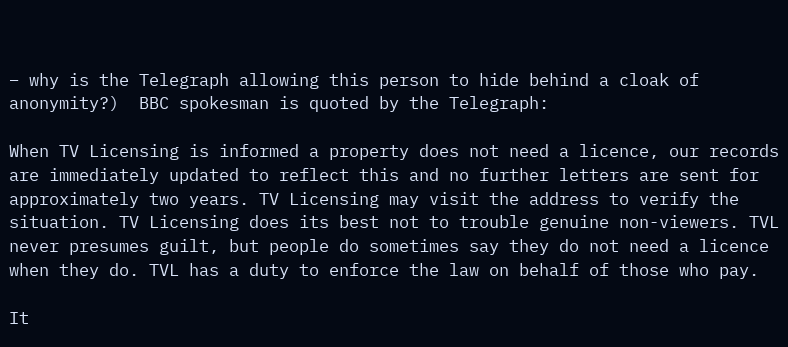– why is the Telegraph allowing this person to hide behind a cloak of anonymity?)  BBC spokesman is quoted by the Telegraph:

When TV Licensing is informed a property does not need a licence, our records are immediately updated to reflect this and no further letters are sent for approximately two years. TV Licensing may visit the address to verify the situation. TV Licensing does its best not to trouble genuine non-viewers. TVL never presumes guilt, but people do sometimes say they do not need a licence when they do. TVL has a duty to enforce the law on behalf of those who pay.

It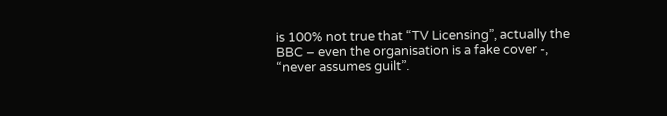is 100% not true that “TV Licensing”, actually the BBC – even the organisation is a fake cover -, “never assumes guilt”.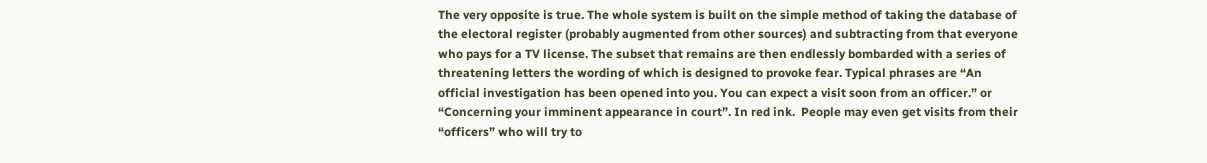The very opposite is true. The whole system is built on the simple method of taking the database of the electoral register (probably augmented from other sources) and subtracting from that everyone who pays for a TV license. The subset that remains are then endlessly bombarded with a series of threatening letters the wording of which is designed to provoke fear. Typical phrases are “An official investigation has been opened into you. You can expect a visit soon from an officer.” or “Concerning your imminent appearance in court”. In red ink.  People may even get visits from their “officers” who will try to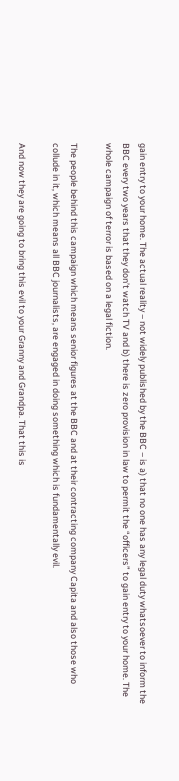gain entry to your home. The actual reality – not widely published by the BBC – is a) that no one has any legal duty whatsoever to inform the BBC every two years that they don’t watch TV and b) there is zero provision in law to permit the “officers” to gain entry to your home. The whole campaign of terror is based on a legal fiction.

The people behind this campaign which means senior figures at the BBC and at their contracting company Capita and also those who collude in it, which means all BBC journalists, are engaged in doing something which is fundamentally evil.

And now they are going to bring this evil to your Granny and Grandpa. That this is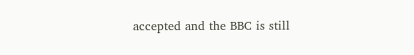accepted and the BBC is still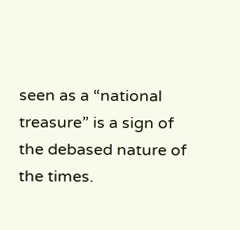seen as a “national treasure” is a sign of the debased nature of the times.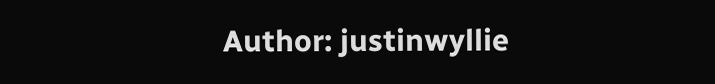Author: justinwyllie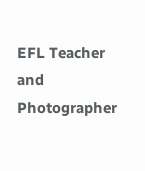EFL Teacher and Photographer